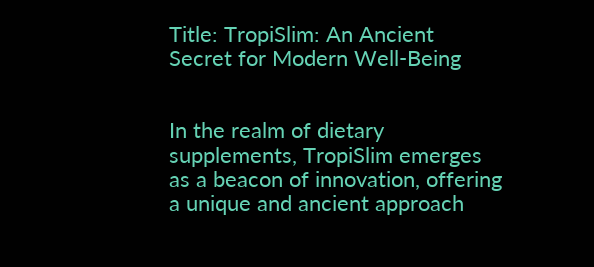Title: TropiSlim: An Ancient Secret for Modern Well-Being


In the realm of dietary supplements, TropiSlim emerges as a beacon of innovation, offering a unique and ancient approach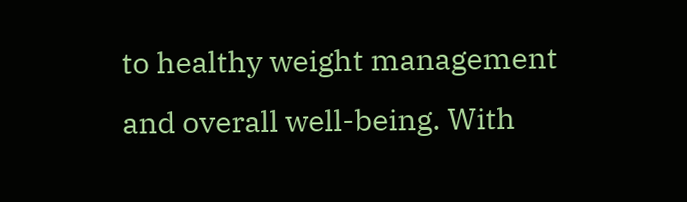to healthy weight management and overall well-being. With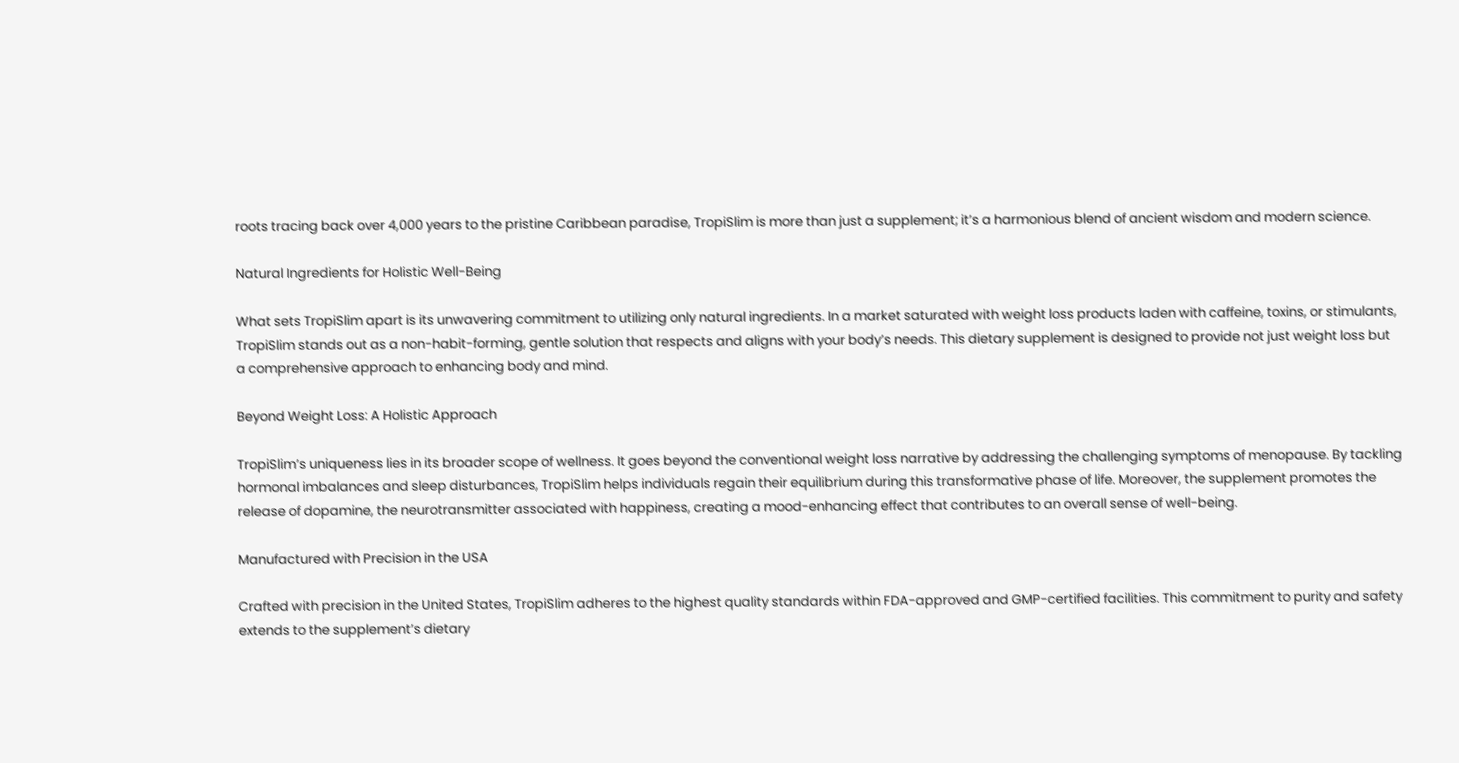roots tracing back over 4,000 years to the pristine Caribbean paradise, TropiSlim is more than just a supplement; it’s a harmonious blend of ancient wisdom and modern science.

Natural Ingredients for Holistic Well-Being

What sets TropiSlim apart is its unwavering commitment to utilizing only natural ingredients. In a market saturated with weight loss products laden with caffeine, toxins, or stimulants, TropiSlim stands out as a non-habit-forming, gentle solution that respects and aligns with your body’s needs. This dietary supplement is designed to provide not just weight loss but a comprehensive approach to enhancing body and mind.

Beyond Weight Loss: A Holistic Approach

TropiSlim’s uniqueness lies in its broader scope of wellness. It goes beyond the conventional weight loss narrative by addressing the challenging symptoms of menopause. By tackling hormonal imbalances and sleep disturbances, TropiSlim helps individuals regain their equilibrium during this transformative phase of life. Moreover, the supplement promotes the release of dopamine, the neurotransmitter associated with happiness, creating a mood-enhancing effect that contributes to an overall sense of well-being.

Manufactured with Precision in the USA

Crafted with precision in the United States, TropiSlim adheres to the highest quality standards within FDA-approved and GMP-certified facilities. This commitment to purity and safety extends to the supplement’s dietary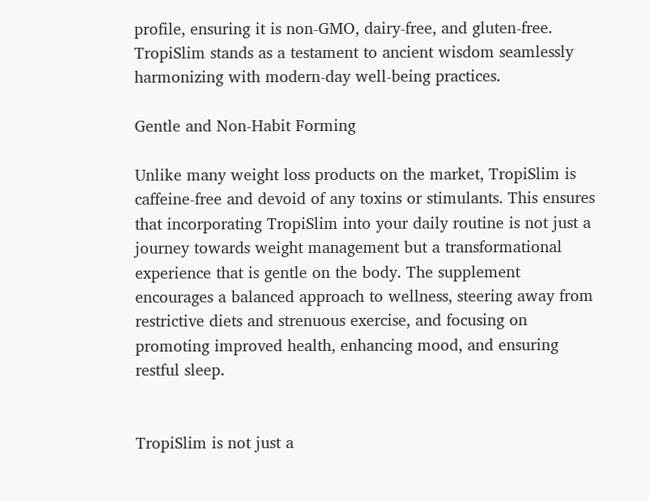profile, ensuring it is non-GMO, dairy-free, and gluten-free. TropiSlim stands as a testament to ancient wisdom seamlessly harmonizing with modern-day well-being practices.

Gentle and Non-Habit Forming

Unlike many weight loss products on the market, TropiSlim is caffeine-free and devoid of any toxins or stimulants. This ensures that incorporating TropiSlim into your daily routine is not just a journey towards weight management but a transformational experience that is gentle on the body. The supplement encourages a balanced approach to wellness, steering away from restrictive diets and strenuous exercise, and focusing on promoting improved health, enhancing mood, and ensuring restful sleep.


TropiSlim is not just a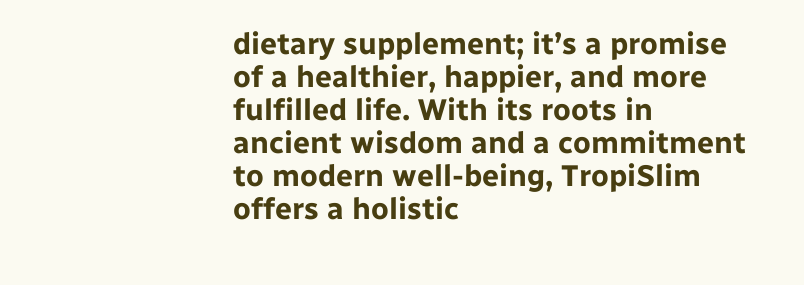dietary supplement; it’s a promise of a healthier, happier, and more fulfilled life. With its roots in ancient wisdom and a commitment to modern well-being, TropiSlim offers a holistic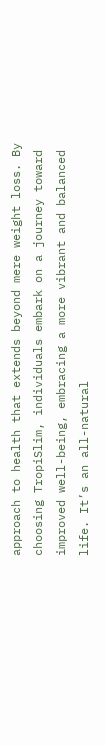approach to health that extends beyond mere weight loss. By choosing TropiSlim, individuals embark on a journey toward improved well-being, embracing a more vibrant and balanced life. It’s an all-natural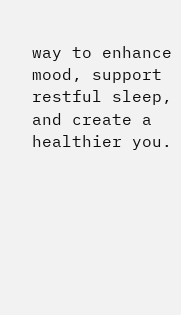way to enhance mood, support restful sleep, and create a healthier you.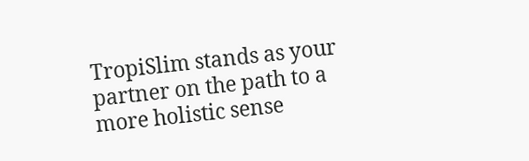TropiSlim stands as your partner on the path to a more holistic sense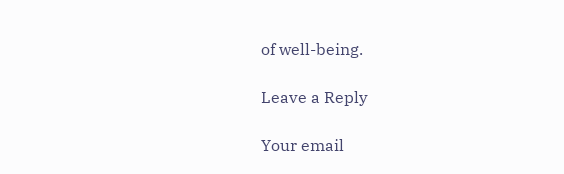of well-being.

Leave a Reply

Your email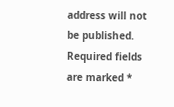address will not be published. Required fields are marked *